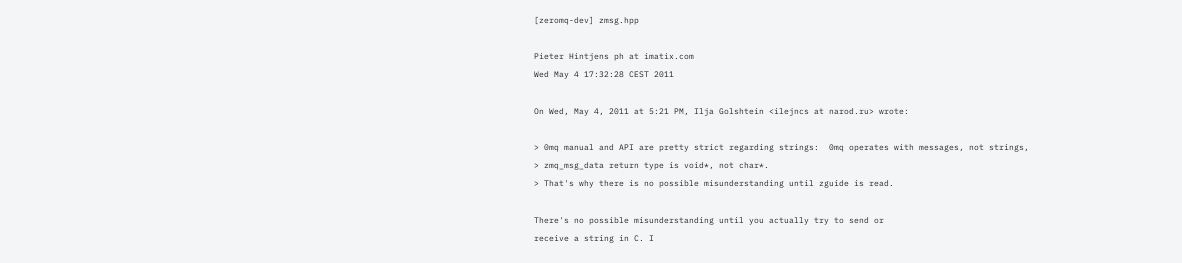[zeromq-dev] zmsg.hpp

Pieter Hintjens ph at imatix.com
Wed May 4 17:32:28 CEST 2011

On Wed, May 4, 2011 at 5:21 PM, Ilja Golshtein <ilejncs at narod.ru> wrote:

> 0mq manual and API are pretty strict regarding strings:  0mq operates with messages, not strings,
> zmq_msg_data return type is void*, not char*.
> That's why there is no possible misunderstanding until zguide is read.

There's no possible misunderstanding until you actually try to send or
receive a string in C. I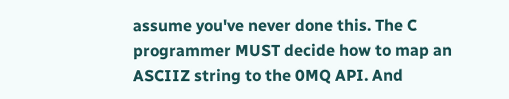assume you've never done this. The C
programmer MUST decide how to map an ASCIIZ string to the 0MQ API. And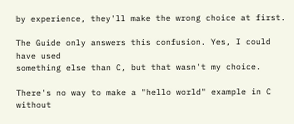by experience, they'll make the wrong choice at first.

The Guide only answers this confusion. Yes, I could have used
something else than C, but that wasn't my choice.

There's no way to make a "hello world" example in C without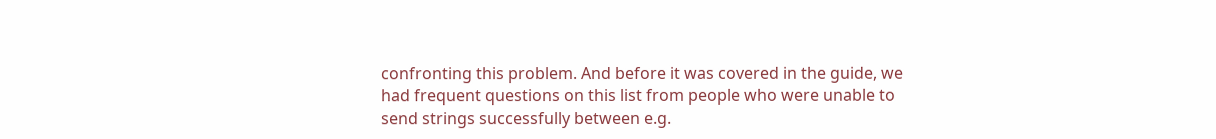confronting this problem. And before it was covered in the guide, we
had frequent questions on this list from people who were unable to
send strings successfully between e.g.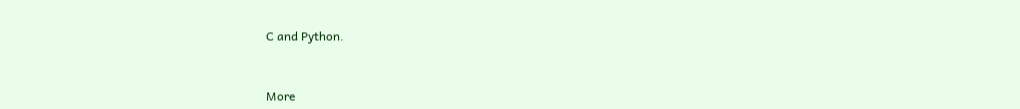C and Python.


More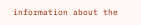information about the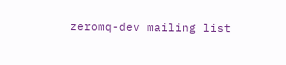zeromq-dev mailing list